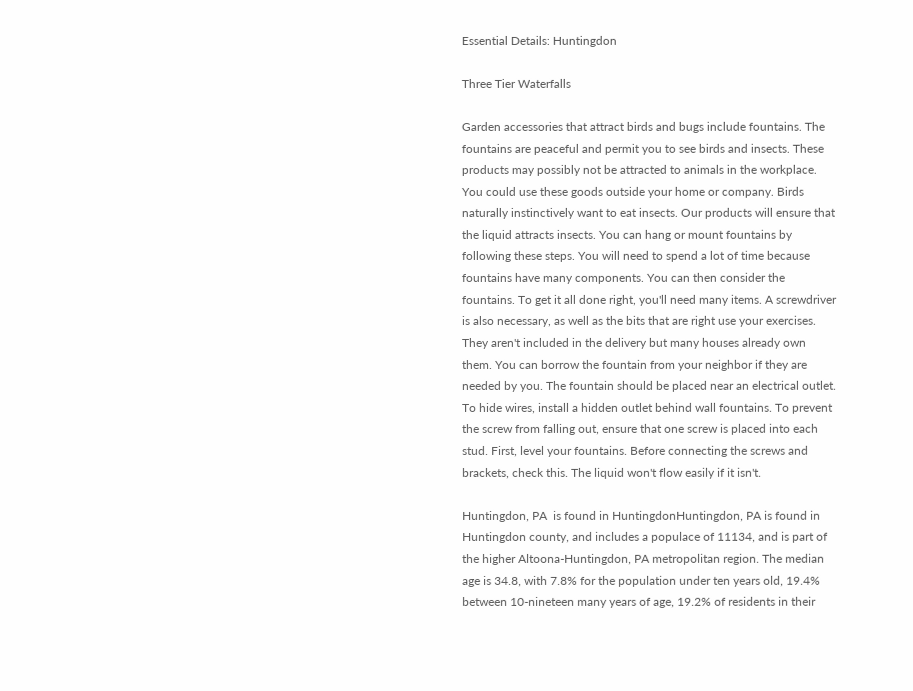Essential Details: Huntingdon

Three Tier Waterfalls

Garden accessories that attract birds and bugs include fountains. The fountains are peaceful and permit you to see birds and insects. These products may possibly not be attracted to animals in the workplace. You could use these goods outside your home or company. Birds naturally instinctively want to eat insects. Our products will ensure that the liquid attracts insects. You can hang or mount fountains by following these steps. You will need to spend a lot of time because fountains have many components. You can then consider the fountains. To get it all done right, you'll need many items. A screwdriver is also necessary, as well as the bits that are right use your exercises. They aren't included in the delivery but many houses already own them. You can borrow the fountain from your neighbor if they are needed by you. The fountain should be placed near an electrical outlet. To hide wires, install a hidden outlet behind wall fountains. To prevent the screw from falling out, ensure that one screw is placed into each stud. First, level your fountains. Before connecting the screws and brackets, check this. The liquid won't flow easily if it isn't.

Huntingdon, PA  is found in HuntingdonHuntingdon, PA is found in Huntingdon county, and includes a populace of 11134, and is part of the higher Altoona-Huntingdon, PA metropolitan region. The median age is 34.8, with 7.8% for the population under ten years old, 19.4% between 10-nineteen many years of age, 19.2% of residents in their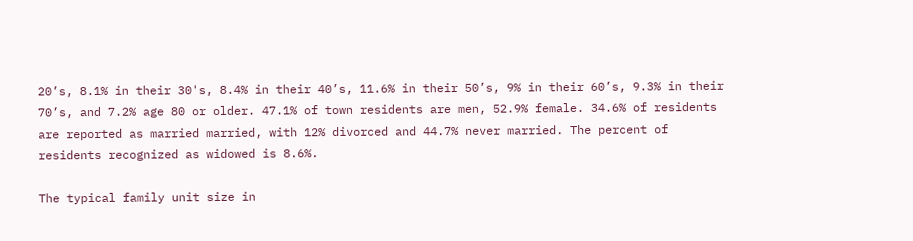20’s, 8.1% in their 30's, 8.4% in their 40’s, 11.6% in their 50’s, 9% in their 60’s, 9.3% in their 70’s, and 7.2% age 80 or older. 47.1% of town residents are men, 52.9% female. 34.6% of residents are reported as married married, with 12% divorced and 44.7% never married. The percent of residents recognized as widowed is 8.6%.

The typical family unit size in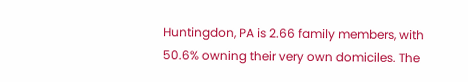Huntingdon, PA is 2.66 family members, with 50.6% owning their very own domiciles. The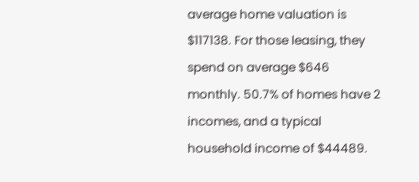average home valuation is $117138. For those leasing, they spend on average $646 monthly. 50.7% of homes have 2 incomes, and a typical household income of $44489.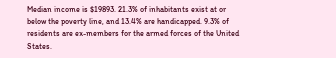Median income is $19893. 21.3% of inhabitants exist at or below the poverty line, and 13.4% are handicapped. 9.3% of residents are ex-members for the armed forces of the United States.